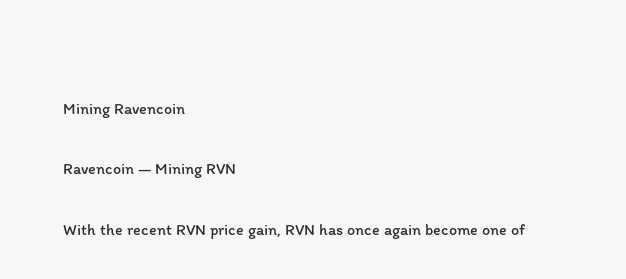Mining Ravencoin

Ravencoin — Mining RVN

With the recent RVN price gain, RVN has once again become one of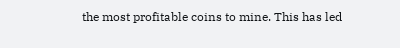the most profitable coins to mine. This has led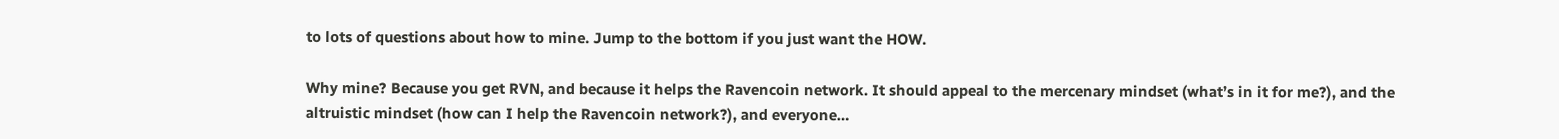to lots of questions about how to mine. Jump to the bottom if you just want the HOW.

Why mine? Because you get RVN, and because it helps the Ravencoin network. It should appeal to the mercenary mindset (what’s in it for me?), and the altruistic mindset (how can I help the Ravencoin network?), and everyone…